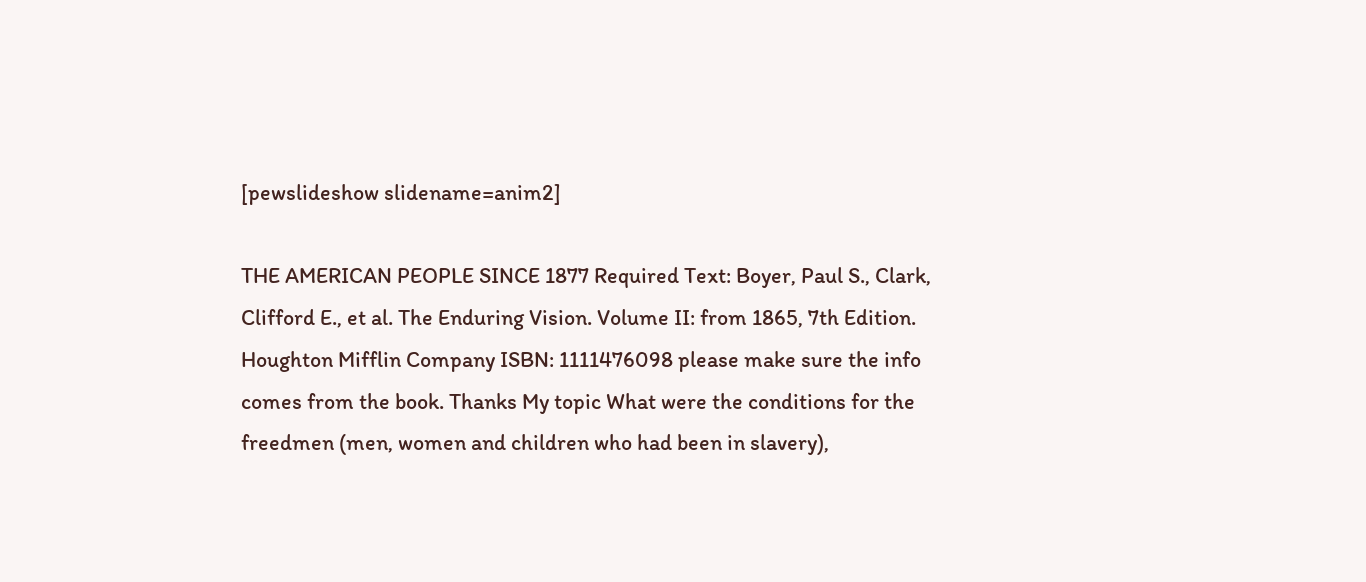[pewslideshow slidename=anim2]

THE AMERICAN PEOPLE SINCE 1877 Required Text: Boyer, Paul S., Clark, Clifford E., et al. The Enduring Vision. Volume II: from 1865, 7th Edition. Houghton Mifflin Company ISBN: 1111476098 please make sure the info comes from the book. Thanks My topic What were the conditions for the freedmen (men, women and children who had been in slavery),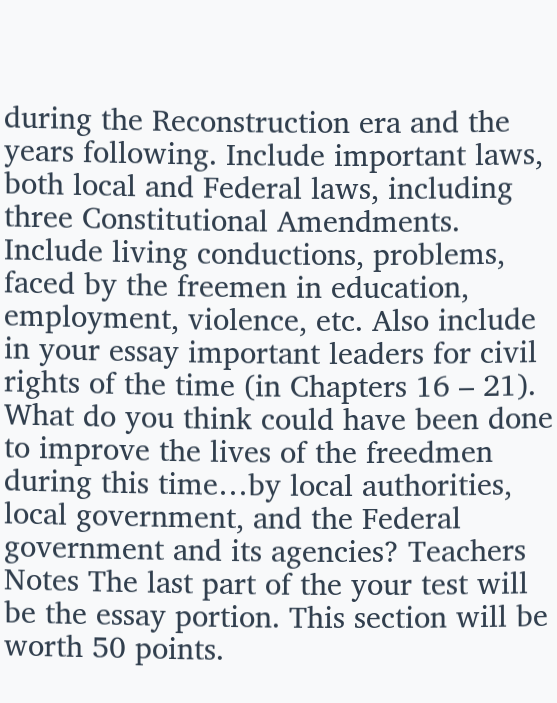during the Reconstruction era and the years following. Include important laws, both local and Federal laws, including three Constitutional Amendments. Include living conductions, problems, faced by the freemen in education, employment, violence, etc. Also include in your essay important leaders for civil rights of the time (in Chapters 16 – 21). What do you think could have been done to improve the lives of the freedmen during this time…by local authorities, local government, and the Federal government and its agencies? Teachers Notes The last part of the your test will be the essay portion. This section will be worth 50 points.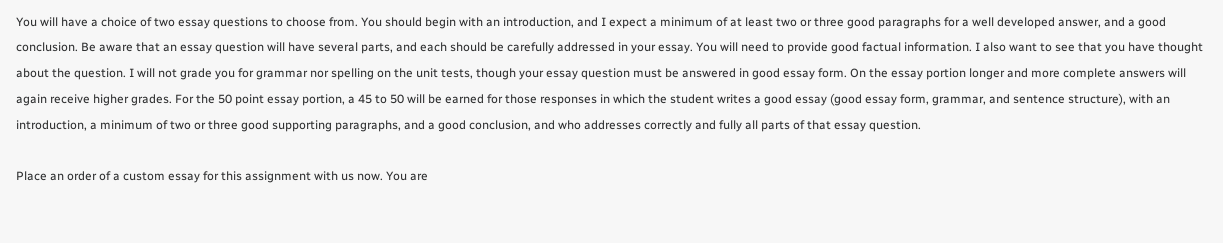You will have a choice of two essay questions to choose from. You should begin with an introduction, and I expect a minimum of at least two or three good paragraphs for a well developed answer, and a good conclusion. Be aware that an essay question will have several parts, and each should be carefully addressed in your essay. You will need to provide good factual information. I also want to see that you have thought about the question. I will not grade you for grammar nor spelling on the unit tests, though your essay question must be answered in good essay form. On the essay portion longer and more complete answers will again receive higher grades. For the 50 point essay portion, a 45 to 50 will be earned for those responses in which the student writes a good essay (good essay form, grammar, and sentence structure), with an introduction, a minimum of two or three good supporting paragraphs, and a good conclusion, and who addresses correctly and fully all parts of that essay question.

Place an order of a custom essay for this assignment with us now. You are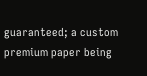guaranteed; a custom premium paper being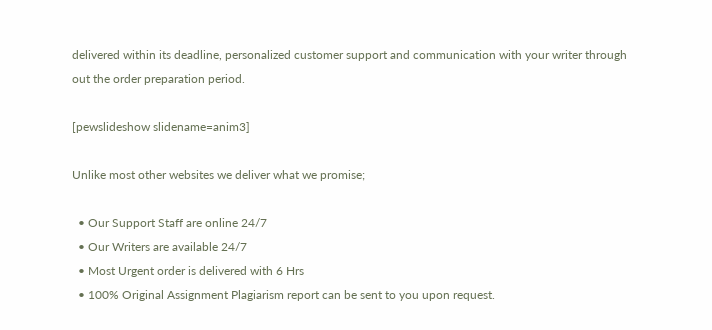delivered within its deadline, personalized customer support and communication with your writer through out the order preparation period.

[pewslideshow slidename=anim3]

Unlike most other websites we deliver what we promise;

  • Our Support Staff are online 24/7
  • Our Writers are available 24/7
  • Most Urgent order is delivered with 6 Hrs
  • 100% Original Assignment Plagiarism report can be sent to you upon request.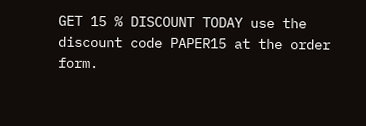GET 15 % DISCOUNT TODAY use the discount code PAPER15 at the order form.